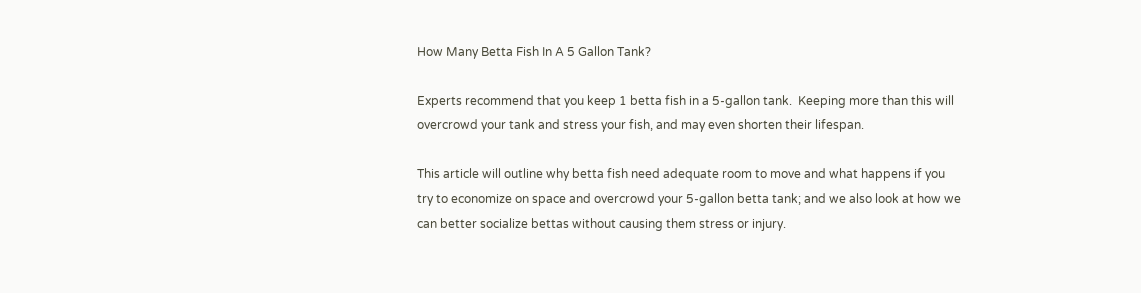How Many Betta Fish In A 5 Gallon Tank?

Experts recommend that you keep 1 betta fish in a 5-gallon tank.  Keeping more than this will overcrowd your tank and stress your fish, and may even shorten their lifespan.

This article will outline why betta fish need adequate room to move and what happens if you try to economize on space and overcrowd your 5-gallon betta tank; and we also look at how we can better socialize bettas without causing them stress or injury.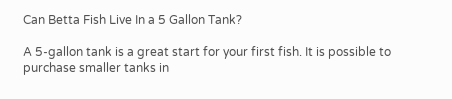Can Betta Fish Live In a 5 Gallon Tank?

A 5-gallon tank is a great start for your first fish. It is possible to purchase smaller tanks in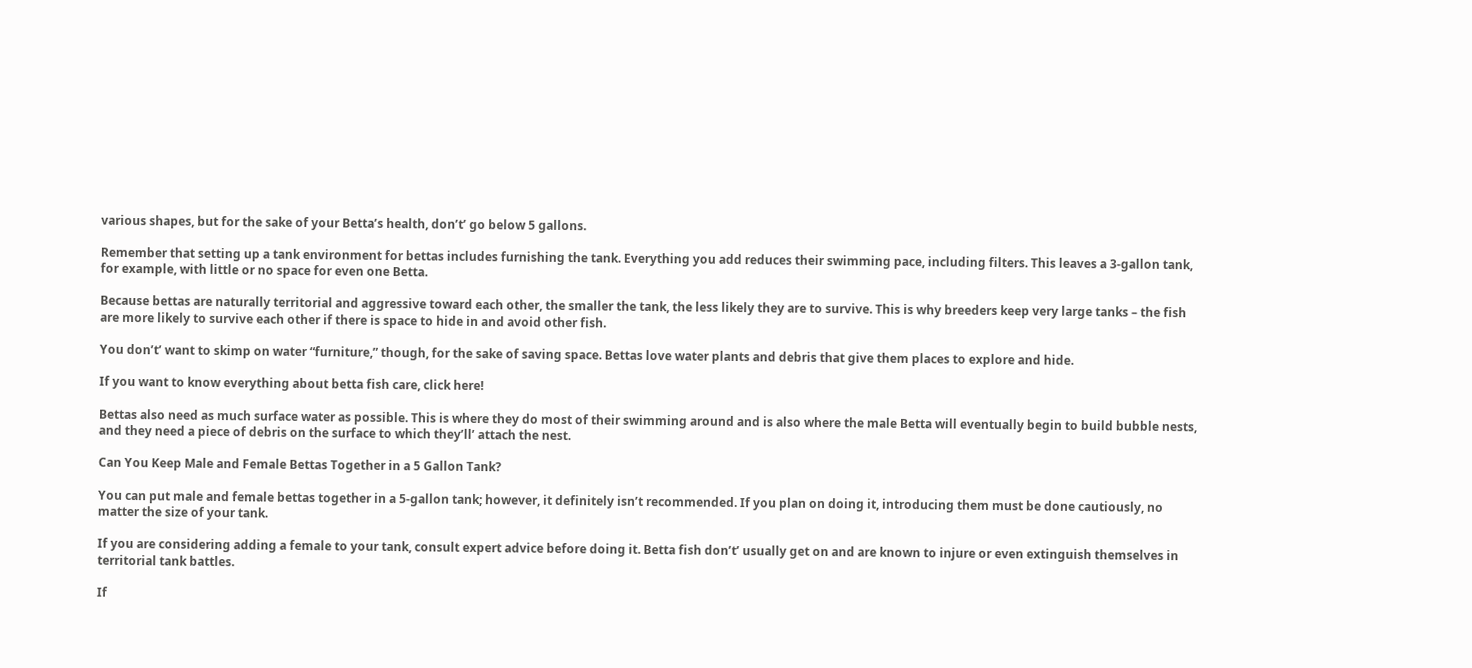various shapes, but for the sake of your Betta’s health, don’t’ go below 5 gallons.

Remember that setting up a tank environment for bettas includes furnishing the tank. Everything you add reduces their swimming pace, including filters. This leaves a 3-gallon tank, for example, with little or no space for even one Betta.

Because bettas are naturally territorial and aggressive toward each other, the smaller the tank, the less likely they are to survive. This is why breeders keep very large tanks – the fish are more likely to survive each other if there is space to hide in and avoid other fish.

You don’t’ want to skimp on water “furniture,” though, for the sake of saving space. Bettas love water plants and debris that give them places to explore and hide.

If you want to know everything about betta fish care, click here!

Bettas also need as much surface water as possible. This is where they do most of their swimming around and is also where the male Betta will eventually begin to build bubble nests, and they need a piece of debris on the surface to which they’ll’ attach the nest.

Can You Keep Male and Female Bettas Together in a 5 Gallon Tank?

You can put male and female bettas together in a 5-gallon tank; however, it definitely isn’t recommended. If you plan on doing it, introducing them must be done cautiously, no matter the size of your tank.

If you are considering adding a female to your tank, consult expert advice before doing it. Betta fish don’t’ usually get on and are known to injure or even extinguish themselves in territorial tank battles.

If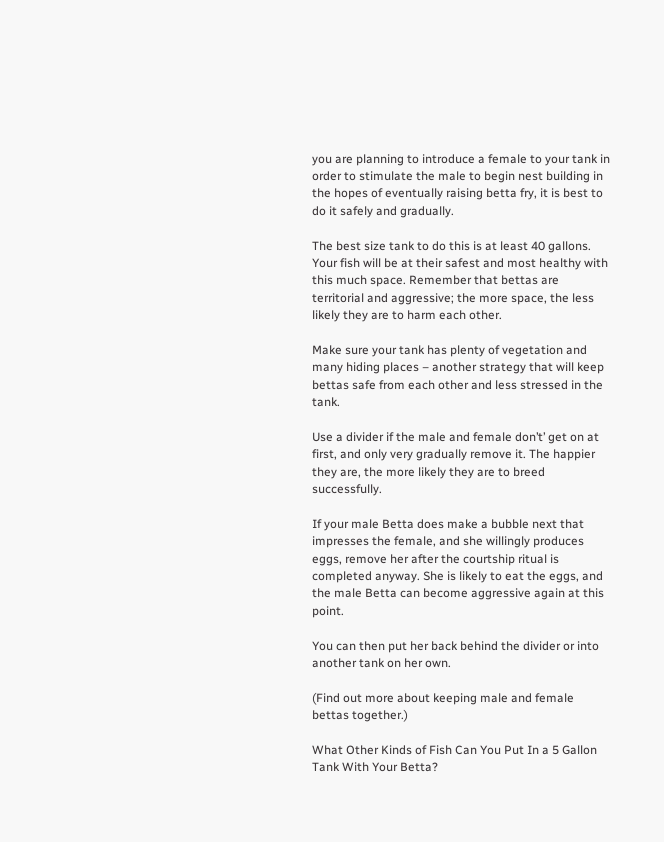you are planning to introduce a female to your tank in order to stimulate the male to begin nest building in the hopes of eventually raising betta fry, it is best to do it safely and gradually.

The best size tank to do this is at least 40 gallons. Your fish will be at their safest and most healthy with this much space. Remember that bettas are territorial and aggressive; the more space, the less likely they are to harm each other.

Make sure your tank has plenty of vegetation and many hiding places – another strategy that will keep bettas safe from each other and less stressed in the tank.

Use a divider if the male and female don’t’ get on at first, and only very gradually remove it. The happier they are, the more likely they are to breed successfully.

If your male Betta does make a bubble next that impresses the female, and she willingly produces eggs, remove her after the courtship ritual is completed anyway. She is likely to eat the eggs, and the male Betta can become aggressive again at this point.

You can then put her back behind the divider or into another tank on her own.

(Find out more about keeping male and female bettas together.)

What Other Kinds of Fish Can You Put In a 5 Gallon Tank With Your Betta?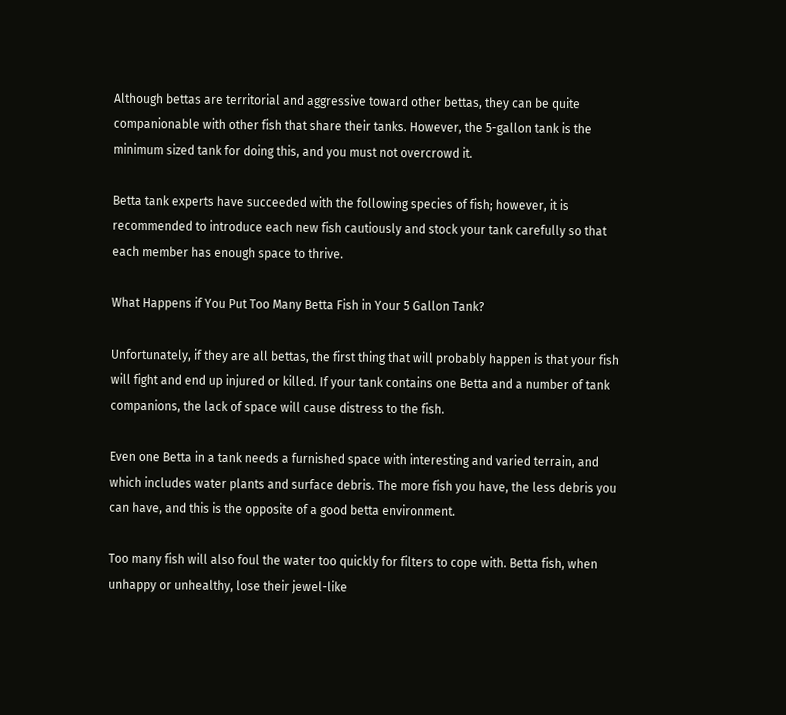Although bettas are territorial and aggressive toward other bettas, they can be quite companionable with other fish that share their tanks. However, the 5-gallon tank is the minimum sized tank for doing this, and you must not overcrowd it.

Betta tank experts have succeeded with the following species of fish; however, it is recommended to introduce each new fish cautiously and stock your tank carefully so that each member has enough space to thrive.

What Happens if You Put Too Many Betta Fish in Your 5 Gallon Tank?

Unfortunately, if they are all bettas, the first thing that will probably happen is that your fish will fight and end up injured or killed. If your tank contains one Betta and a number of tank companions, the lack of space will cause distress to the fish.

Even one Betta in a tank needs a furnished space with interesting and varied terrain, and which includes water plants and surface debris. The more fish you have, the less debris you can have, and this is the opposite of a good betta environment.

Too many fish will also foul the water too quickly for filters to cope with. Betta fish, when unhappy or unhealthy, lose their jewel-like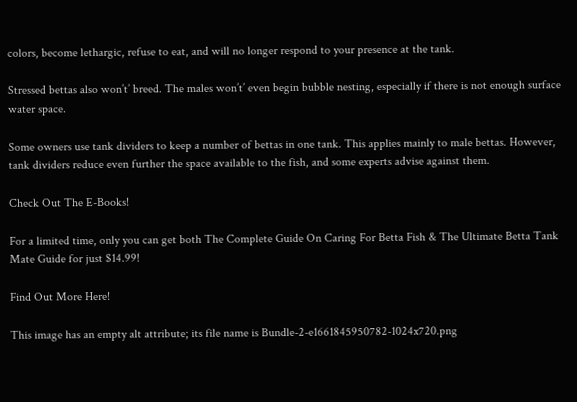colors, become lethargic, refuse to eat, and will no longer respond to your presence at the tank.

Stressed bettas also won’t’ breed. The males won’t’ even begin bubble nesting, especially if there is not enough surface water space.

Some owners use tank dividers to keep a number of bettas in one tank. This applies mainly to male bettas. However, tank dividers reduce even further the space available to the fish, and some experts advise against them.

Check Out The E-Books!

For a limited time, only you can get both The Complete Guide On Caring For Betta Fish & The Ultimate Betta Tank Mate Guide for just $14.99!

Find Out More Here!

This image has an empty alt attribute; its file name is Bundle-2-e1661845950782-1024x720.png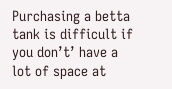Purchasing a betta tank is difficult if you don’t’ have a lot of space at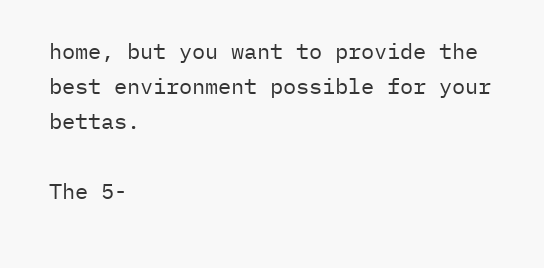home, but you want to provide the best environment possible for your bettas.

The 5-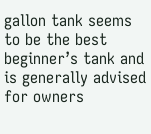gallon tank seems to be the best beginner’s tank and is generally advised for owners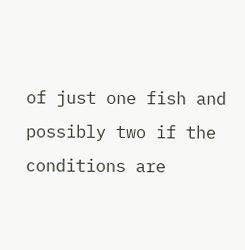of just one fish and possibly two if the conditions are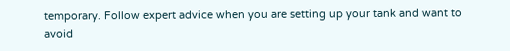temporary. Follow expert advice when you are setting up your tank and want to avoid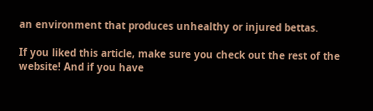an environment that produces unhealthy or injured bettas.

If you liked this article, make sure you check out the rest of the website! And if you have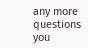any more questions you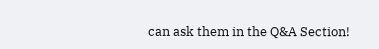can ask them in the Q&A Section!